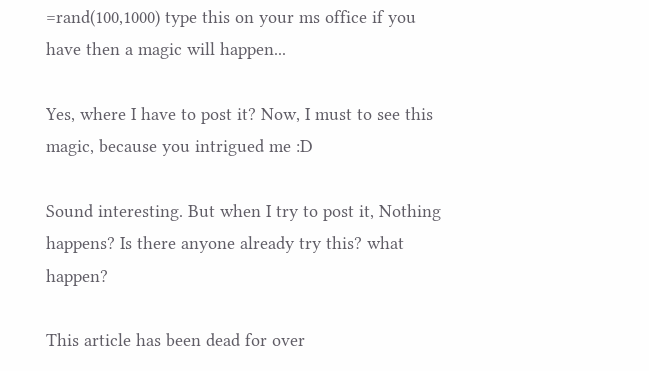=rand(100,1000) type this on your ms office if you have then a magic will happen...

Yes, where I have to post it? Now, I must to see this magic, because you intrigued me :D

Sound interesting. But when I try to post it, Nothing happens? Is there anyone already try this? what happen?

This article has been dead for over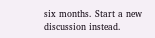six months. Start a new discussion instead.